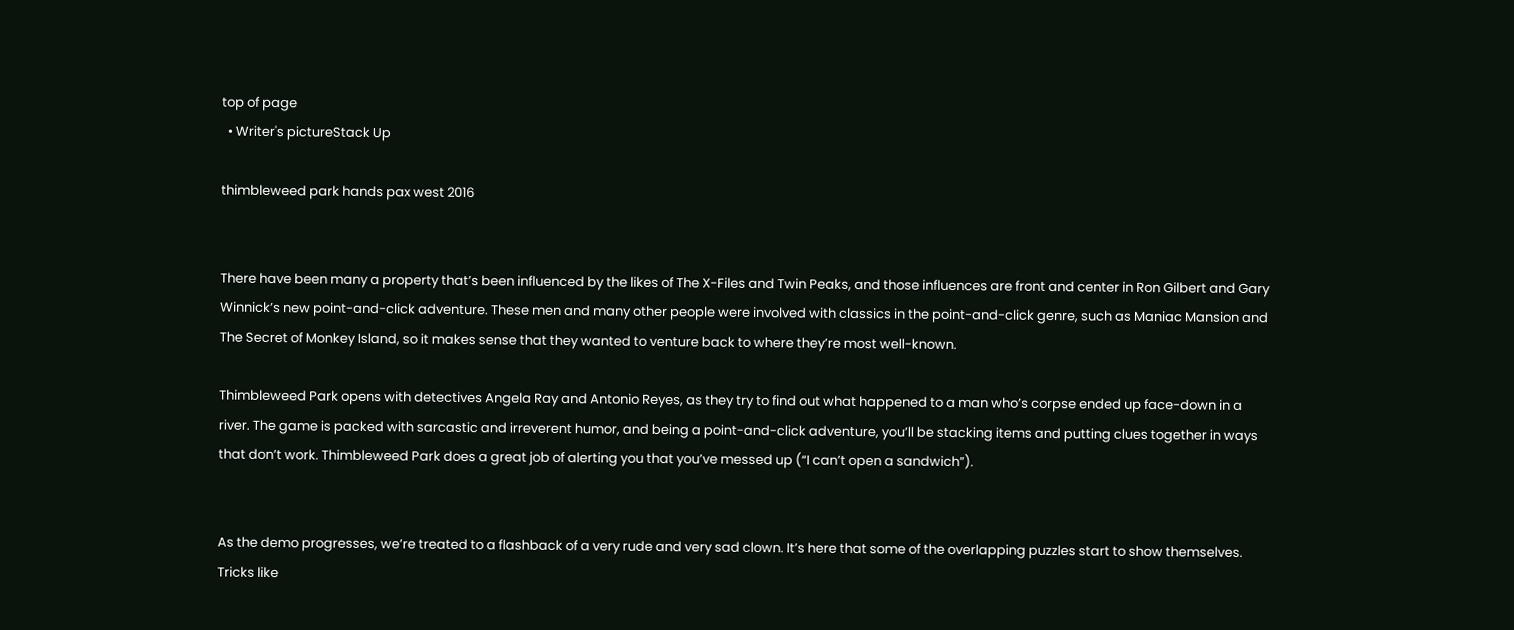top of page
  • Writer's pictureStack Up

thimbleweed park hands pax west 2016


There have been many a property that’s been influenced by the likes of The X-Files and Twin Peaks, and those influences are front and center in Ron Gilbert and Gary Winnick’s new point-and-click adventure. These men and many other people were involved with classics in the point-and-click genre, such as Maniac Mansion and The Secret of Monkey Island, so it makes sense that they wanted to venture back to where they’re most well-known.

Thimbleweed Park opens with detectives Angela Ray and Antonio Reyes, as they try to find out what happened to a man who’s corpse ended up face-down in a river. The game is packed with sarcastic and irreverent humor, and being a point-and-click adventure, you’ll be stacking items and putting clues together in ways that don’t work. Thimbleweed Park does a great job of alerting you that you’ve messed up (“I can’t open a sandwich”).


As the demo progresses, we’re treated to a flashback of a very rude and very sad clown. It’s here that some of the overlapping puzzles start to show themselves. Tricks like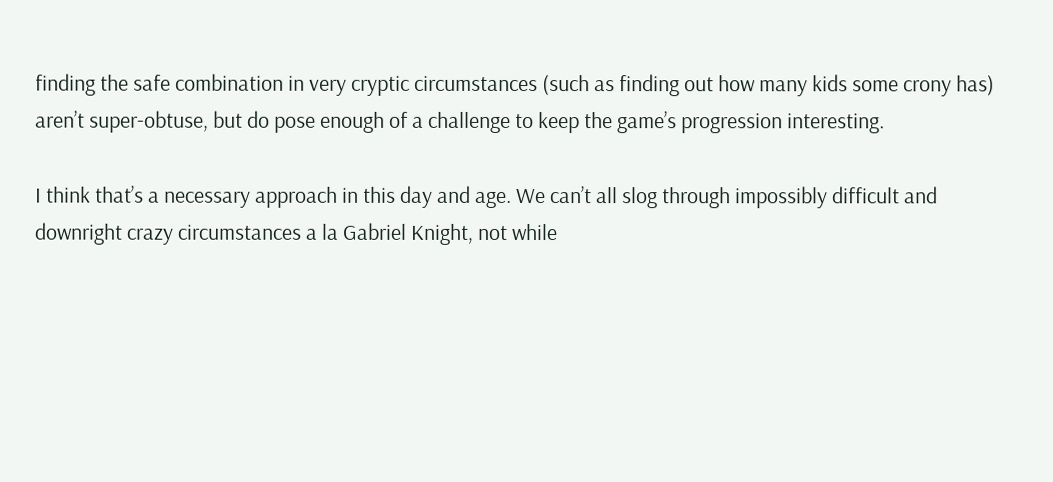finding the safe combination in very cryptic circumstances (such as finding out how many kids some crony has) aren’t super-obtuse, but do pose enough of a challenge to keep the game’s progression interesting.

I think that’s a necessary approach in this day and age. We can’t all slog through impossibly difficult and downright crazy circumstances a la Gabriel Knight, not while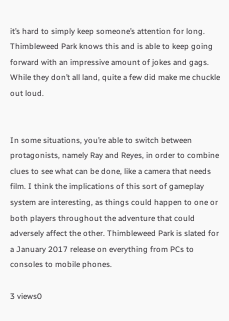it’s hard to simply keep someone’s attention for long. Thimbleweed Park knows this and is able to keep going forward with an impressive amount of jokes and gags. While they don’t all land, quite a few did make me chuckle out loud.


In some situations, you’re able to switch between protagonists, namely Ray and Reyes, in order to combine clues to see what can be done, like a camera that needs film. I think the implications of this sort of gameplay system are interesting, as things could happen to one or both players throughout the adventure that could adversely affect the other. Thimbleweed Park is slated for a January 2017 release on everything from PCs to consoles to mobile phones.

3 views0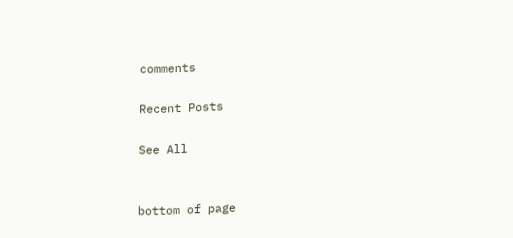comments

Recent Posts

See All


bottom of page